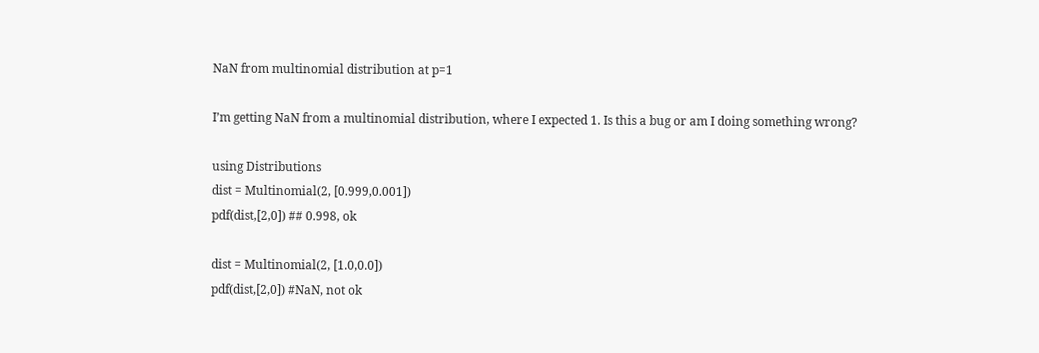NaN from multinomial distribution at p=1

I’m getting NaN from a multinomial distribution, where I expected 1. Is this a bug or am I doing something wrong?

using Distributions
dist = Multinomial(2, [0.999,0.001])
pdf(dist,[2,0]) ## 0.998, ok

dist = Multinomial(2, [1.0,0.0])
pdf(dist,[2,0]) #NaN, not ok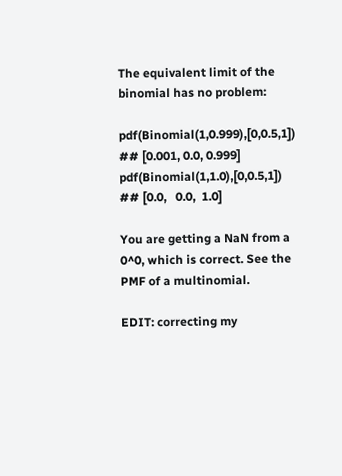The equivalent limit of the binomial has no problem:

pdf(Binomial(1,0.999),[0,0.5,1])  ## [0.001, 0.0, 0.999]
pdf(Binomial(1,1.0),[0,0.5,1])    ## [0.0,   0.0,  1.0]

You are getting a NaN from a 0^0, which is correct. See the PMF of a multinomial.

EDIT: correcting my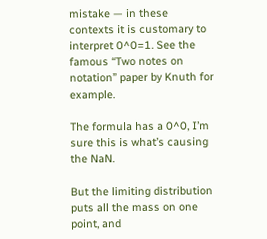mistake — in these contexts it is customary to interpret 0^0=1. See the famous “Two notes on notation” paper by Knuth for example.

The formula has a 0^0, I’m sure this is what’s causing the NaN.

But the limiting distribution puts all the mass on one point, and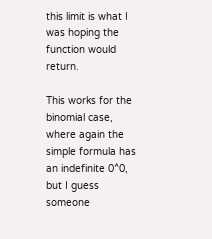this limit is what I was hoping the function would return.

This works for the binomial case, where again the simple formula has an indefinite 0^0, but I guess someone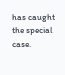has caught the special case.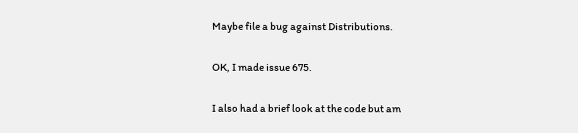Maybe file a bug against Distributions.

OK, I made issue 675.

I also had a brief look at the code but am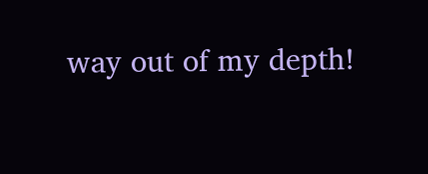way out of my depth!